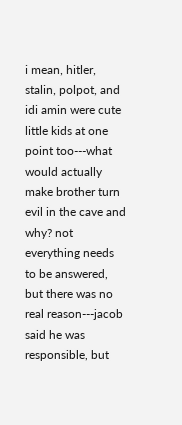i mean, hitler, stalin, polpot, and idi amin were cute little kids at one point too---what would actually make brother turn evil in the cave and why? not everything needs to be answered, but there was no real reason---jacob said he was responsible, but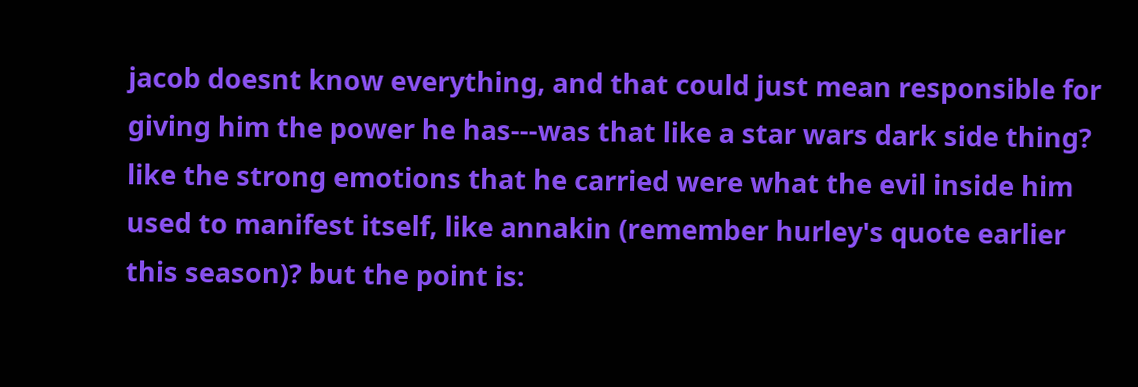jacob doesnt know everything, and that could just mean responsible for giving him the power he has---was that like a star wars dark side thing? like the strong emotions that he carried were what the evil inside him used to manifest itself, like annakin (remember hurley's quote earlier this season)? but the point is: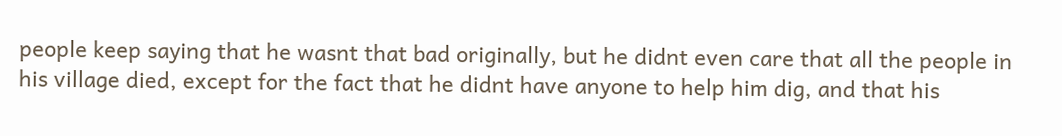people keep saying that he wasnt that bad originally, but he didnt even care that all the people in his village died, except for the fact that he didnt have anyone to help him dig, and that his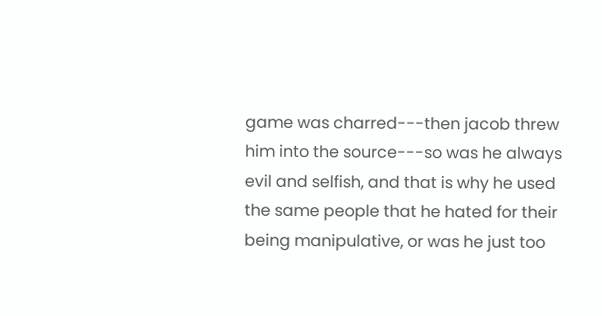game was charred---then jacob threw him into the source---so was he always evil and selfish, and that is why he used the same people that he hated for their being manipulative, or was he just too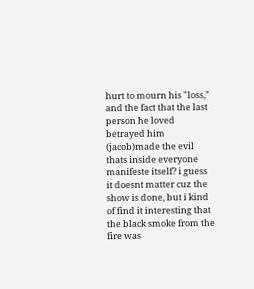hurt to mourn his "loss," and the fact that the last person he loved betrayed him (jacob)made the evil thats inside everyone manifeste itself? i guess it doesnt matter cuz the show is done, but i kind of find it interesting that the black smoke from the fire was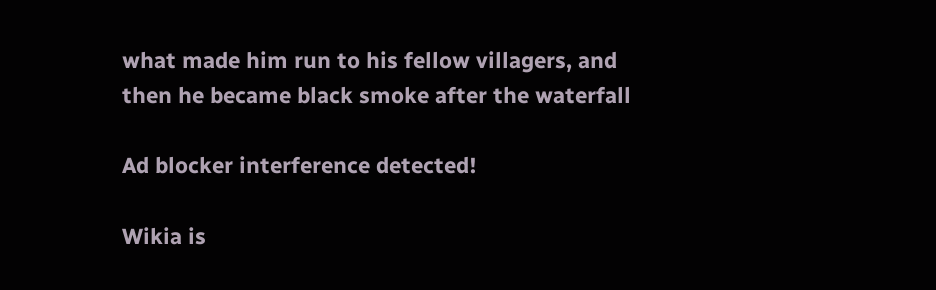what made him run to his fellow villagers, and then he became black smoke after the waterfall

Ad blocker interference detected!

Wikia is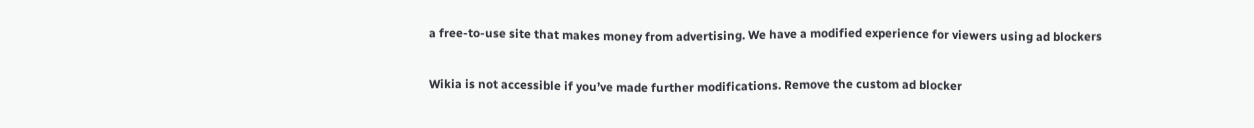a free-to-use site that makes money from advertising. We have a modified experience for viewers using ad blockers

Wikia is not accessible if you’ve made further modifications. Remove the custom ad blocker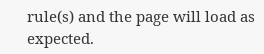rule(s) and the page will load as expected.